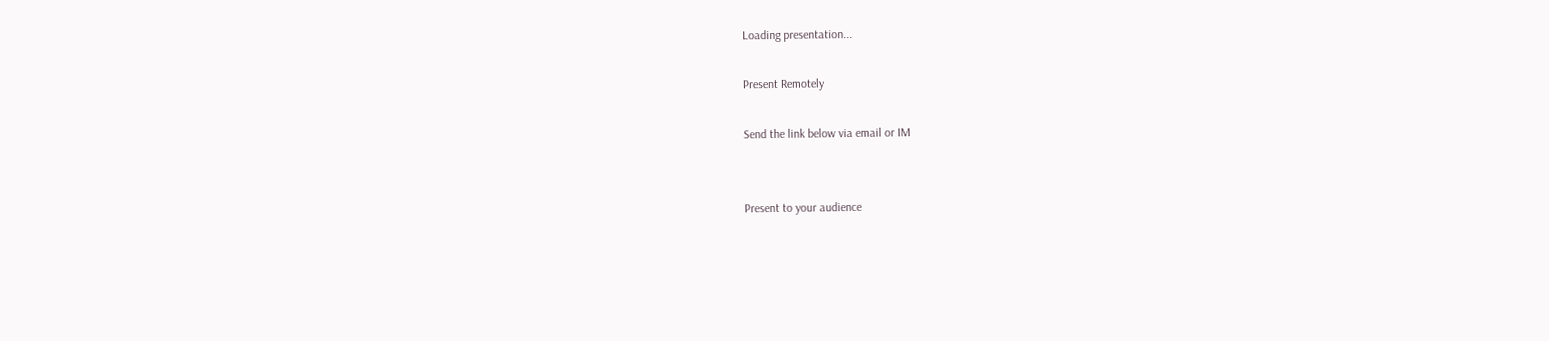Loading presentation...

Present Remotely

Send the link below via email or IM


Present to your audience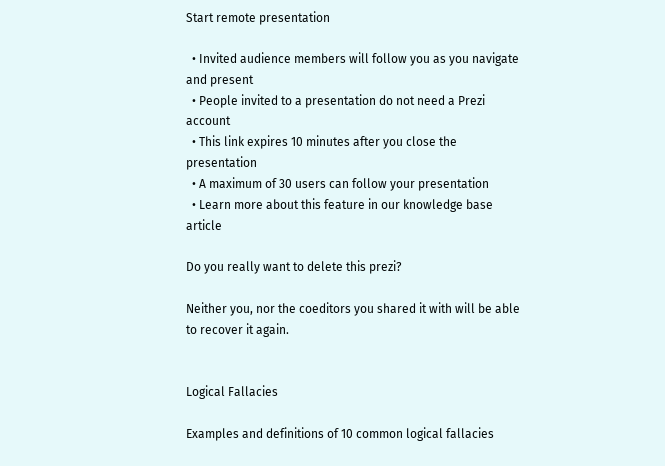Start remote presentation

  • Invited audience members will follow you as you navigate and present
  • People invited to a presentation do not need a Prezi account
  • This link expires 10 minutes after you close the presentation
  • A maximum of 30 users can follow your presentation
  • Learn more about this feature in our knowledge base article

Do you really want to delete this prezi?

Neither you, nor the coeditors you shared it with will be able to recover it again.


Logical Fallacies

Examples and definitions of 10 common logical fallacies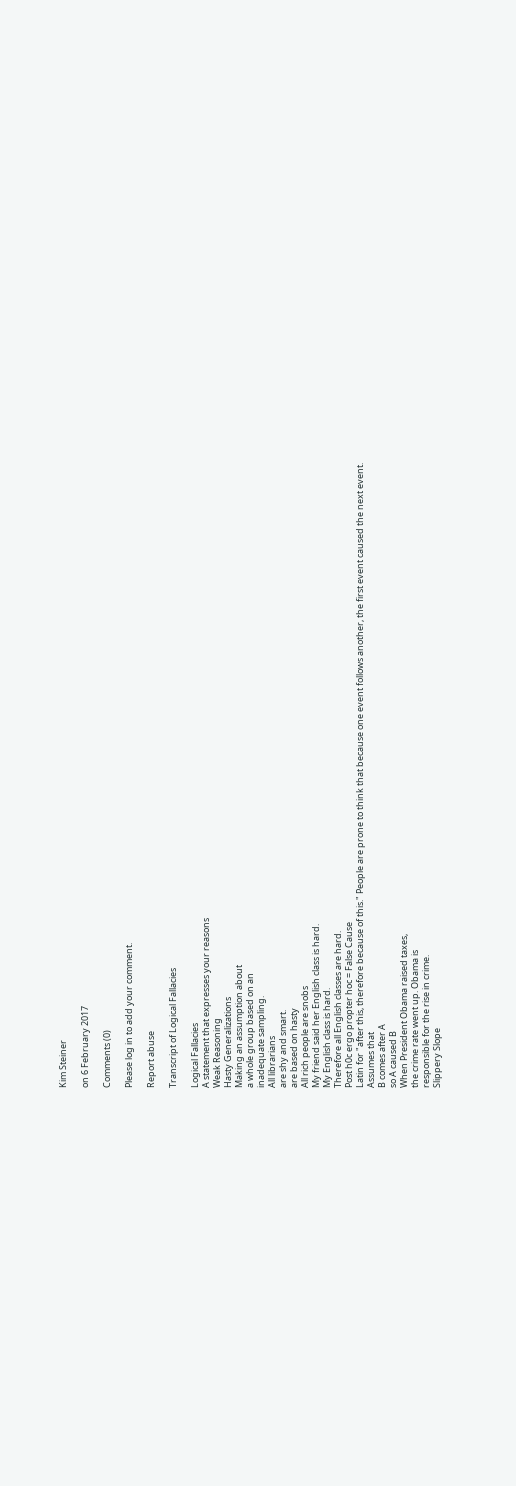Kim Steiner

on 6 February 2017

Comments (0)

Please log in to add your comment.

Report abuse

Transcript of Logical Fallacies

Logical Fallacies
A statement that expresses your reasons
Weak Reasoning
Hasty Generalizations
Making an assumption about
a whole group based on an
inadequate sampling.
All librarians
are shy and smart.
are based on hasty
All rich people are snobs
My friend said her English class is hard.
My English class is hard.
Therefore all English classes are hard.
Post h0c ergo propter hoc = False Cause
Latin for "after this, therefore because of this." People are prone to think that because one event follows another, the first event caused the next event.
Assumes that
B comes after A
so A caused B
When President Obama raised taxes,
the crime rate went up. Obama is
responsible for the rise in crime.
Slippery Slope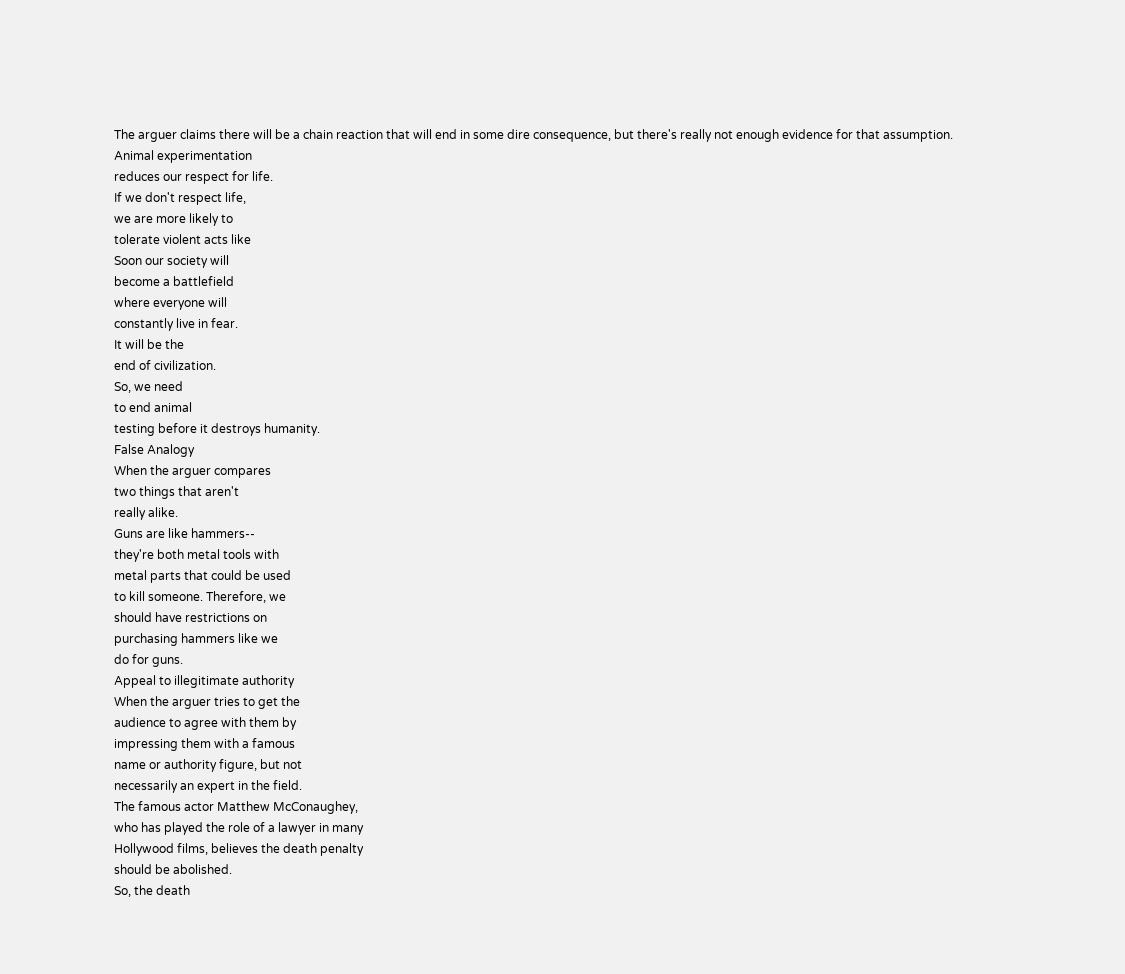The arguer claims there will be a chain reaction that will end in some dire consequence, but there's really not enough evidence for that assumption.
Animal experimentation
reduces our respect for life.
If we don't respect life,
we are more likely to
tolerate violent acts like
Soon our society will
become a battlefield
where everyone will
constantly live in fear.
It will be the
end of civilization.
So, we need
to end animal
testing before it destroys humanity.
False Analogy
When the arguer compares
two things that aren't
really alike.
Guns are like hammers--
they're both metal tools with
metal parts that could be used
to kill someone. Therefore, we
should have restrictions on
purchasing hammers like we
do for guns.
Appeal to illegitimate authority
When the arguer tries to get the
audience to agree with them by
impressing them with a famous
name or authority figure, but not
necessarily an expert in the field.
The famous actor Matthew McConaughey,
who has played the role of a lawyer in many
Hollywood films, believes the death penalty
should be abolished.
So, the death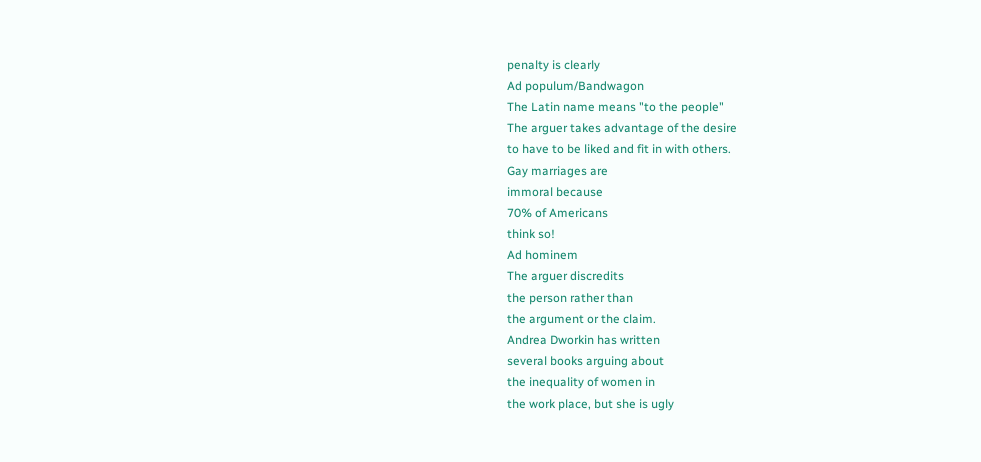penalty is clearly
Ad populum/Bandwagon
The Latin name means "to the people"
The arguer takes advantage of the desire
to have to be liked and fit in with others.
Gay marriages are
immoral because
70% of Americans
think so!
Ad hominem
The arguer discredits
the person rather than
the argument or the claim.
Andrea Dworkin has written
several books arguing about
the inequality of women in
the work place, but she is ugly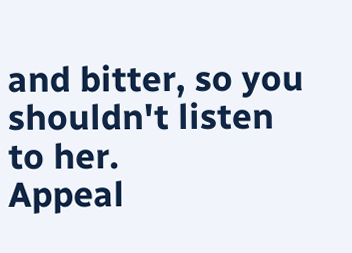and bitter, so you shouldn't listen
to her.
Appeal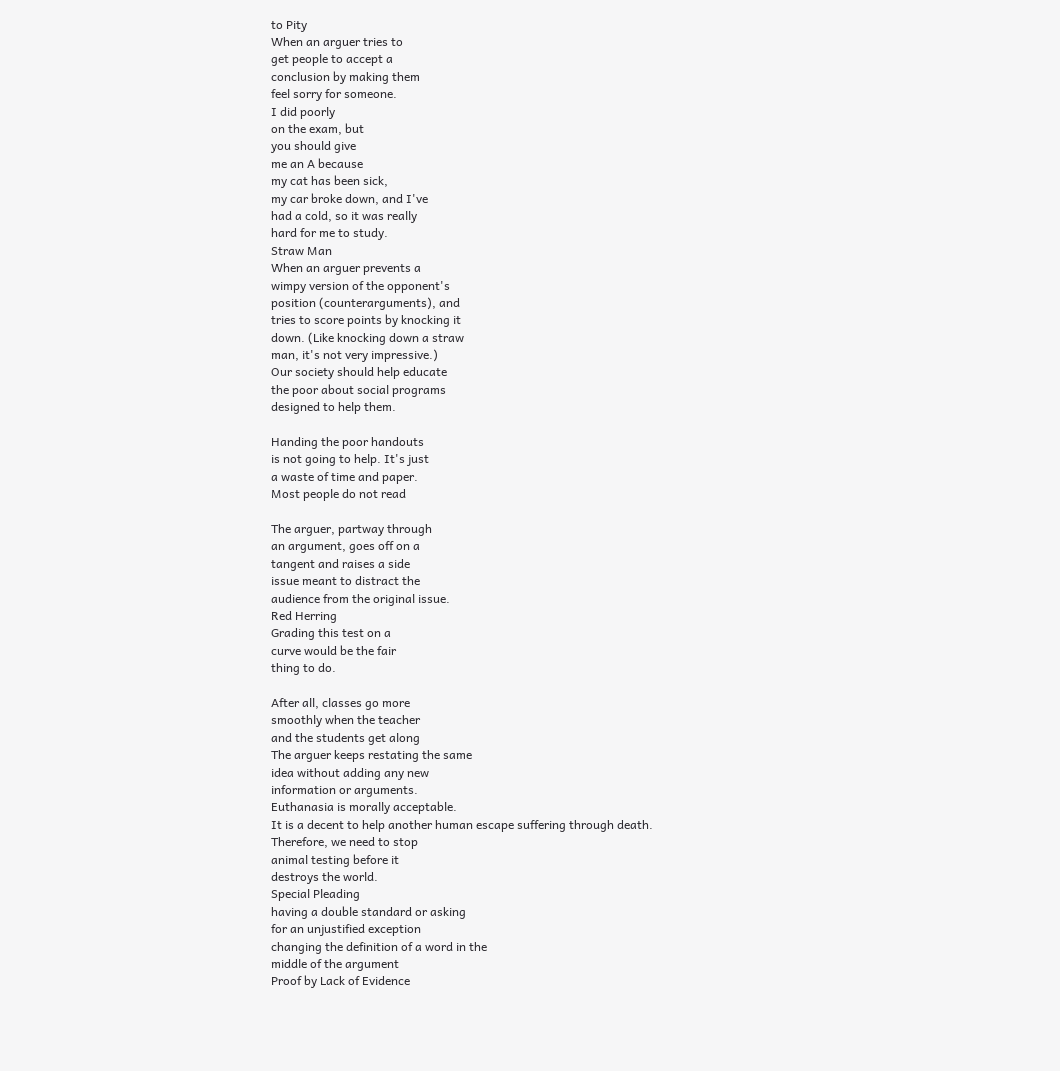to Pity
When an arguer tries to
get people to accept a
conclusion by making them
feel sorry for someone.
I did poorly
on the exam, but
you should give
me an A because
my cat has been sick,
my car broke down, and I've
had a cold, so it was really
hard for me to study.
Straw Man
When an arguer prevents a
wimpy version of the opponent's
position (counterarguments), and
tries to score points by knocking it
down. (Like knocking down a straw
man, it's not very impressive.)
Our society should help educate
the poor about social programs
designed to help them.

Handing the poor handouts
is not going to help. It's just
a waste of time and paper.
Most people do not read

The arguer, partway through
an argument, goes off on a
tangent and raises a side
issue meant to distract the
audience from the original issue.
Red Herring
Grading this test on a
curve would be the fair
thing to do.

After all, classes go more
smoothly when the teacher
and the students get along
The arguer keeps restating the same
idea without adding any new
information or arguments.
Euthanasia is morally acceptable.
It is a decent to help another human escape suffering through death.
Therefore, we need to stop
animal testing before it
destroys the world.
Special Pleading
having a double standard or asking
for an unjustified exception
changing the definition of a word in the
middle of the argument
Proof by Lack of Evidence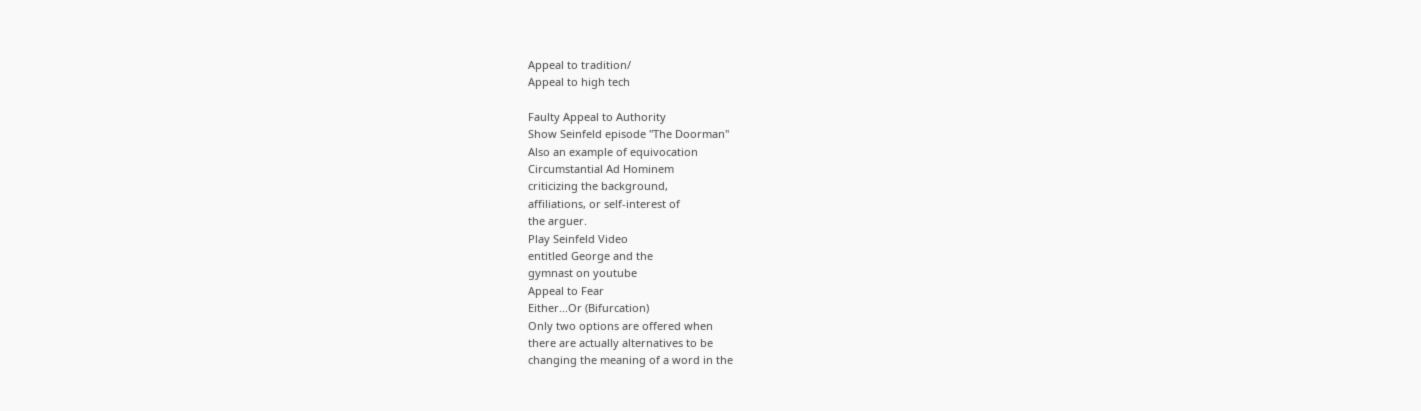Appeal to tradition/
Appeal to high tech

Faulty Appeal to Authority
Show Seinfeld episode "The Doorman"
Also an example of equivocation
Circumstantial Ad Hominem
criticizing the background,
affiliations, or self-interest of
the arguer.
Play Seinfeld Video
entitled George and the
gymnast on youtube
Appeal to Fear
Either...Or (Bifurcation)
Only two options are offered when
there are actually alternatives to be
changing the meaning of a word in the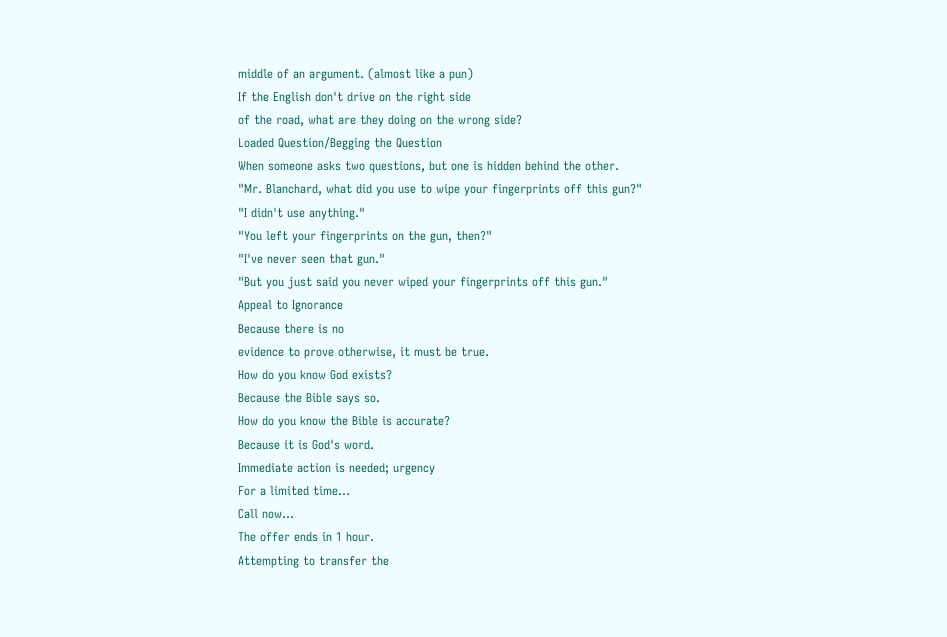middle of an argument. (almost like a pun)
If the English don't drive on the right side
of the road, what are they doing on the wrong side?
Loaded Question/Begging the Question
When someone asks two questions, but one is hidden behind the other.
"Mr. Blanchard, what did you use to wipe your fingerprints off this gun?"
"I didn't use anything."
"You left your fingerprints on the gun, then?"
"I've never seen that gun."
"But you just said you never wiped your fingerprints off this gun."
Appeal to Ignorance
Because there is no
evidence to prove otherwise, it must be true.
How do you know God exists?
Because the Bible says so.
How do you know the Bible is accurate?
Because it is God's word.
Immediate action is needed; urgency
For a limited time...
Call now...
The offer ends in 1 hour.
Attempting to transfer the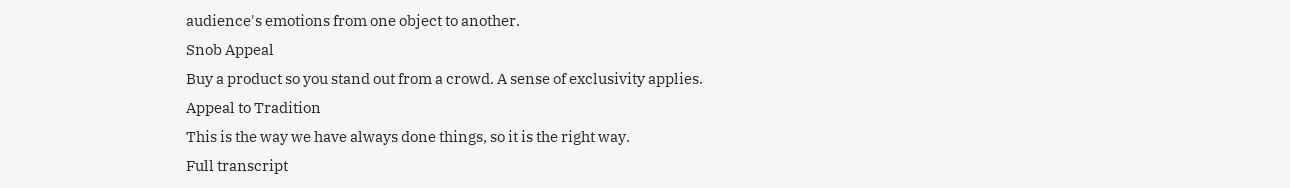audience's emotions from one object to another.
Snob Appeal
Buy a product so you stand out from a crowd. A sense of exclusivity applies.
Appeal to Tradition
This is the way we have always done things, so it is the right way.
Full transcript